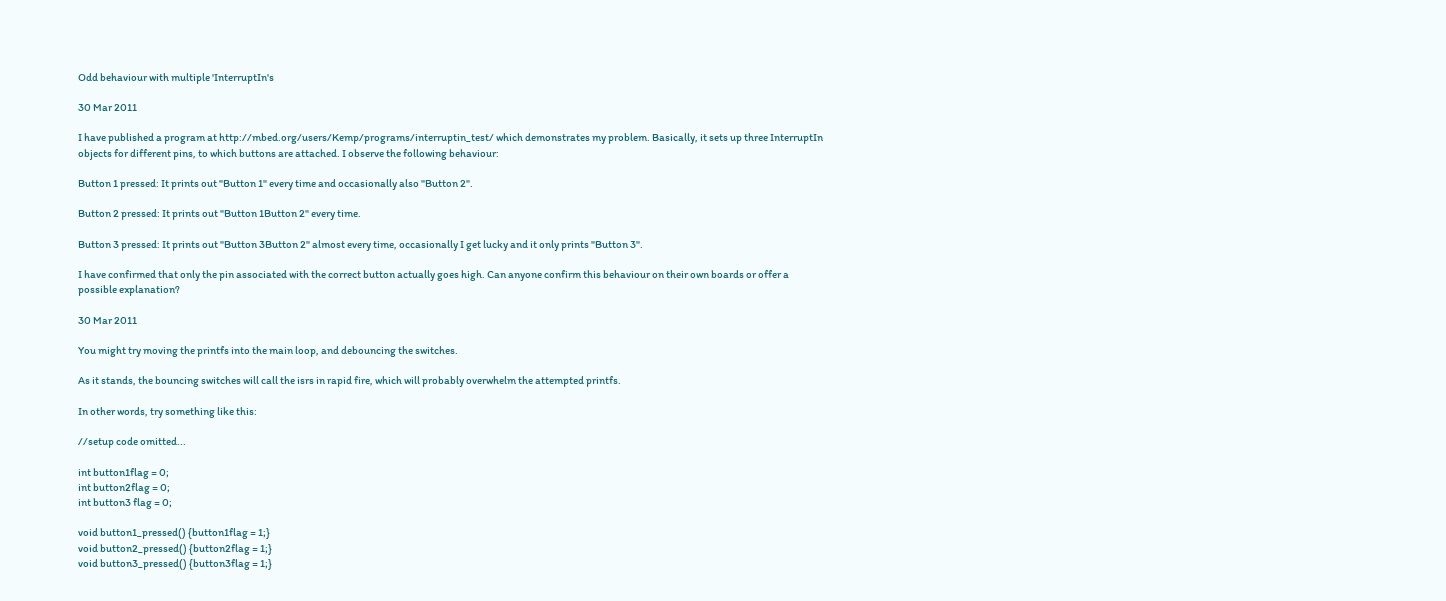Odd behaviour with multiple 'InterruptIn's

30 Mar 2011

I have published a program at http://mbed.org/users/Kemp/programs/interruptin_test/ which demonstrates my problem. Basically, it sets up three InterruptIn objects for different pins, to which buttons are attached. I observe the following behaviour:

Button 1 pressed: It prints out "Button 1" every time and occasionally also "Button 2".

Button 2 pressed: It prints out "Button 1Button 2" every time.

Button 3 pressed: It prints out "Button 3Button 2" almost every time, occasionally I get lucky and it only prints "Button 3".

I have confirmed that only the pin associated with the correct button actually goes high. Can anyone confirm this behaviour on their own boards or offer a possible explanation?

30 Mar 2011

You might try moving the printfs into the main loop, and debouncing the switches.

As it stands, the bouncing switches will call the isrs in rapid fire, which will probably overwhelm the attempted printfs.

In other words, try something like this:

//setup code omitted...

int button1flag = 0;
int button2flag = 0;
int button3 flag = 0;

void button1_pressed() {button1flag = 1;}
void button2_pressed() {button2flag = 1;}
void button3_pressed() {button3flag = 1;}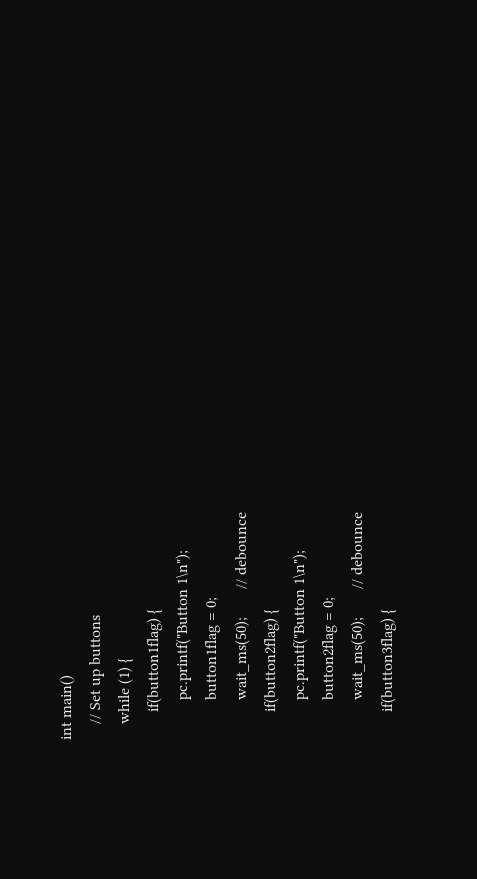int main()
    // Set up buttons
    while (1) {
       if(button1flag) {
          pc.printf("Button 1\n");
          button1flag = 0;
          wait_ms(50);       // debounce
       if(button2flag) {
          pc.printf("Button 1\n");
          button2flag = 0;
          wait_ms(50);       // debounce
       if(button3flag) {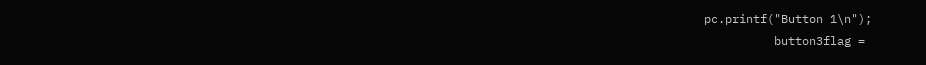pc.printf("Button 1\n");
          button3flag =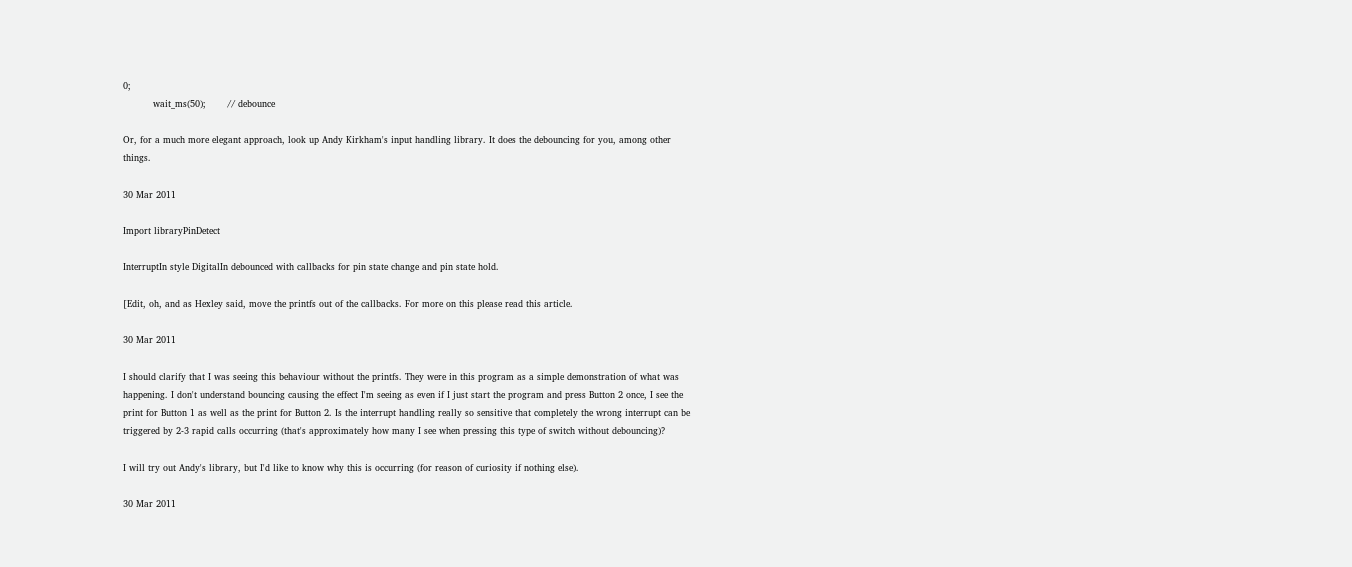0;
          wait_ms(50);       // debounce

Or, for a much more elegant approach, look up Andy Kirkham's input handling library. It does the debouncing for you, among other things.

30 Mar 2011

Import libraryPinDetect

InterruptIn style DigitalIn debounced with callbacks for pin state change and pin state hold.

[Edit, oh, and as Hexley said, move the printfs out of the callbacks. For more on this please read this article.

30 Mar 2011

I should clarify that I was seeing this behaviour without the printfs. They were in this program as a simple demonstration of what was happening. I don't understand bouncing causing the effect I'm seeing as even if I just start the program and press Button 2 once, I see the print for Button 1 as well as the print for Button 2. Is the interrupt handling really so sensitive that completely the wrong interrupt can be triggered by 2-3 rapid calls occurring (that's approximately how many I see when pressing this type of switch without debouncing)?

I will try out Andy's library, but I'd like to know why this is occurring (for reason of curiosity if nothing else).

30 Mar 2011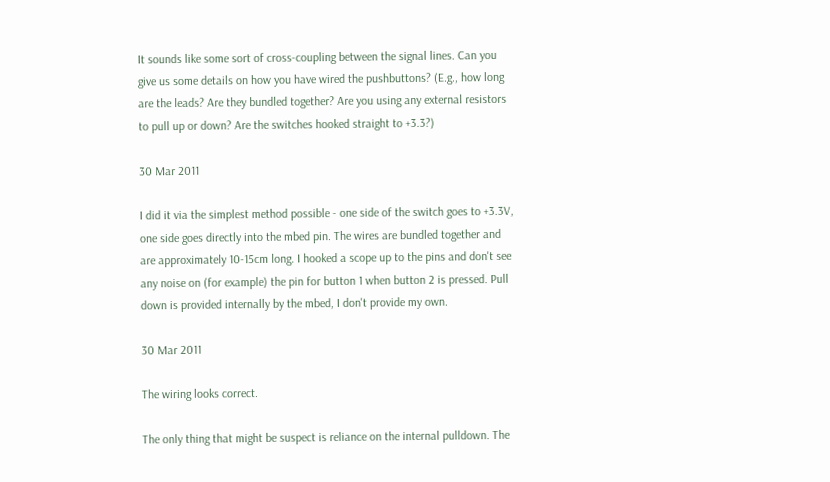It sounds like some sort of cross-coupling between the signal lines. Can you give us some details on how you have wired the pushbuttons? (E.g., how long are the leads? Are they bundled together? Are you using any external resistors to pull up or down? Are the switches hooked straight to +3.3?)

30 Mar 2011

I did it via the simplest method possible - one side of the switch goes to +3.3V, one side goes directly into the mbed pin. The wires are bundled together and are approximately 10-15cm long. I hooked a scope up to the pins and don't see any noise on (for example) the pin for button 1 when button 2 is pressed. Pull down is provided internally by the mbed, I don't provide my own.

30 Mar 2011

The wiring looks correct.

The only thing that might be suspect is reliance on the internal pulldown. The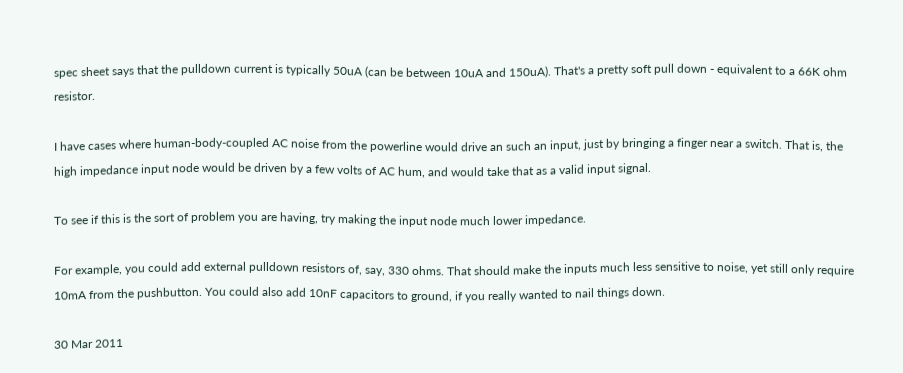spec sheet says that the pulldown current is typically 50uA (can be between 10uA and 150uA). That's a pretty soft pull down - equivalent to a 66K ohm resistor.

I have cases where human-body-coupled AC noise from the powerline would drive an such an input, just by bringing a finger near a switch. That is, the high impedance input node would be driven by a few volts of AC hum, and would take that as a valid input signal.

To see if this is the sort of problem you are having, try making the input node much lower impedance.

For example, you could add external pulldown resistors of, say, 330 ohms. That should make the inputs much less sensitive to noise, yet still only require 10mA from the pushbutton. You could also add 10nF capacitors to ground, if you really wanted to nail things down.

30 Mar 2011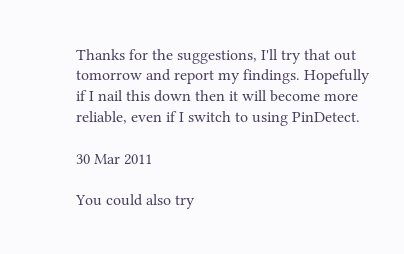Thanks for the suggestions, I'll try that out tomorrow and report my findings. Hopefully if I nail this down then it will become more reliable, even if I switch to using PinDetect.

30 Mar 2011

You could also try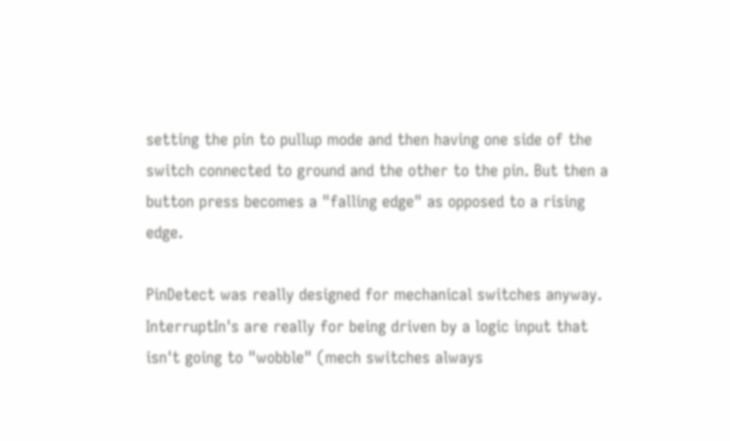setting the pin to pullup mode and then having one side of the switch connected to ground and the other to the pin. But then a button press becomes a "falling edge" as opposed to a rising edge.

PinDetect was really designed for mechanical switches anyway. InterruptIn's are really for being driven by a logic input that isn't going to "wobble" (mech switches always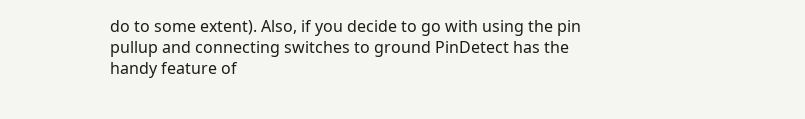do to some extent). Also, if you decide to go with using the pin pullup and connecting switches to ground PinDetect has the handy feature of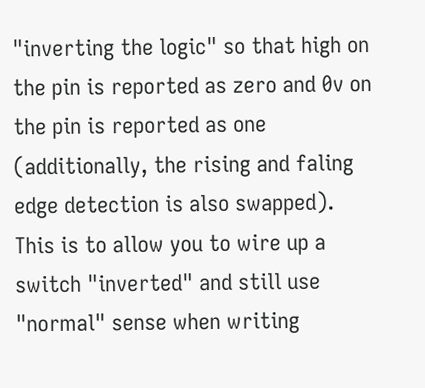"inverting the logic" so that high on the pin is reported as zero and 0v on the pin is reported as one (additionally, the rising and faling edge detection is also swapped). This is to allow you to wire up a switch "inverted" and still use "normal" sense when writing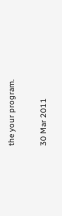the your program.

30 Mar 2011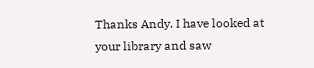Thanks Andy. I have looked at your library and saw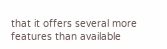that it offers several more features than available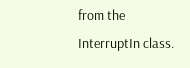from the InterruptIn class.